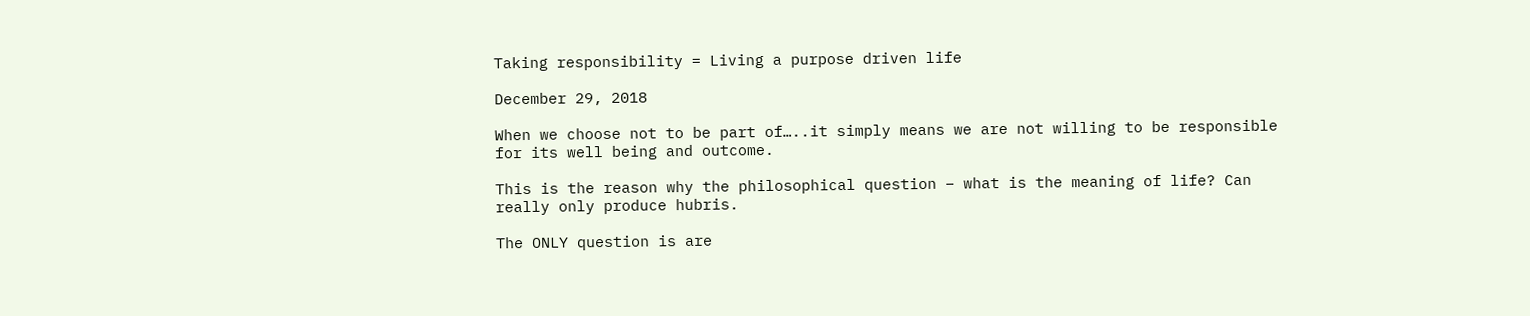Taking responsibility = Living a purpose driven life

December 29, 2018

When we choose not to be part of…..it simply means we are not willing to be responsible for its well being and outcome.

This is the reason why the philosophical question – what is the meaning of life? Can really only produce hubris.

The ONLY question is are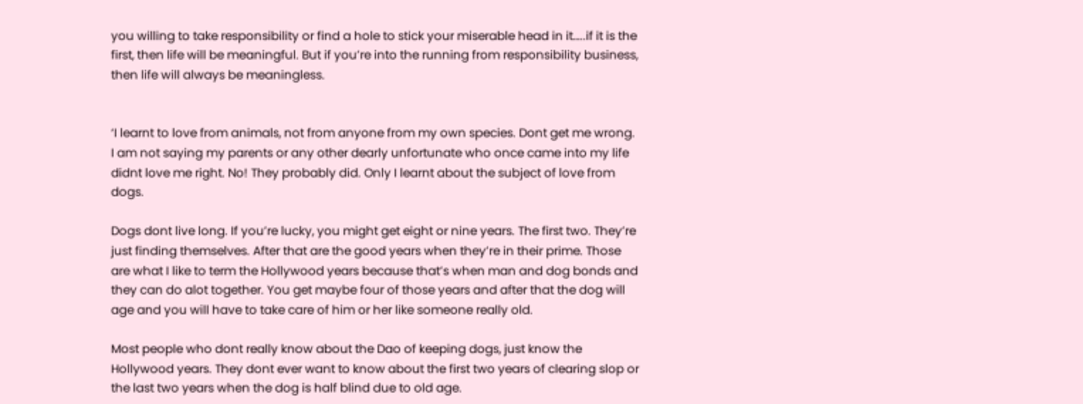you willing to take responsibility or find a hole to stick your miserable head in it…..if it is the first, then life will be meaningful. But if you’re into the running from responsibility business, then life will always be meaningless.


‘I learnt to love from animals, not from anyone from my own species. Dont get me wrong. I am not saying my parents or any other dearly unfortunate who once came into my life didnt love me right. No! They probably did. Only I learnt about the subject of love from dogs.

Dogs dont live long. If you’re lucky, you might get eight or nine years. The first two. They’re just finding themselves. After that are the good years when they’re in their prime. Those are what I like to term the Hollywood years because that’s when man and dog bonds and they can do alot together. You get maybe four of those years and after that the dog will age and you will have to take care of him or her like someone really old.

Most people who dont really know about the Dao of keeping dogs, just know the Hollywood years. They dont ever want to know about the first two years of clearing slop or the last two years when the dog is half blind due to old age.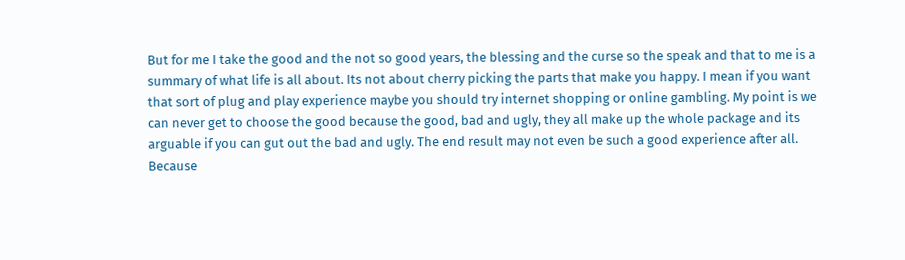But for me I take the good and the not so good years, the blessing and the curse so the speak and that to me is a summary of what life is all about. Its not about cherry picking the parts that make you happy. I mean if you want that sort of plug and play experience maybe you should try internet shopping or online gambling. My point is we can never get to choose the good because the good, bad and ugly, they all make up the whole package and its arguable if you can gut out the bad and ugly. The end result may not even be such a good experience after all. Because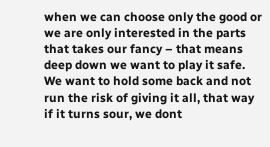when we can choose only the good or we are only interested in the parts that takes our fancy – that means deep down we want to play it safe. We want to hold some back and not run the risk of giving it all, that way if it turns sour, we dont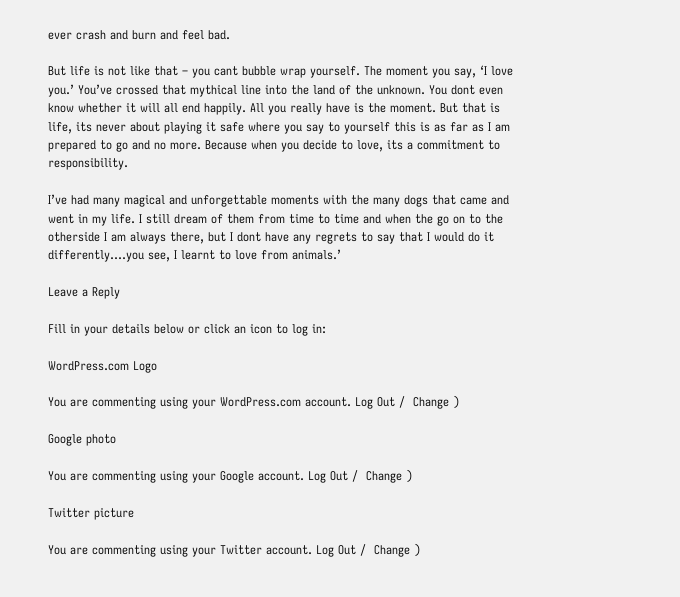ever crash and burn and feel bad.

But life is not like that – you cant bubble wrap yourself. The moment you say, ‘I love you.’ You’ve crossed that mythical line into the land of the unknown. You dont even know whether it will all end happily. All you really have is the moment. But that is life, its never about playing it safe where you say to yourself this is as far as I am prepared to go and no more. Because when you decide to love, its a commitment to responsibility.

I’ve had many magical and unforgettable moments with the many dogs that came and went in my life. I still dream of them from time to time and when the go on to the otherside I am always there, but I dont have any regrets to say that I would do it differently….you see, I learnt to love from animals.’

Leave a Reply

Fill in your details below or click an icon to log in:

WordPress.com Logo

You are commenting using your WordPress.com account. Log Out /  Change )

Google photo

You are commenting using your Google account. Log Out /  Change )

Twitter picture

You are commenting using your Twitter account. Log Out /  Change )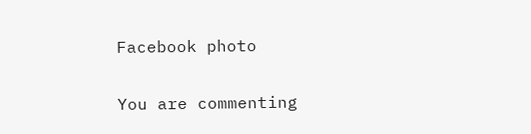Facebook photo

You are commenting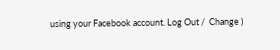using your Facebook account. Log Out /  Change )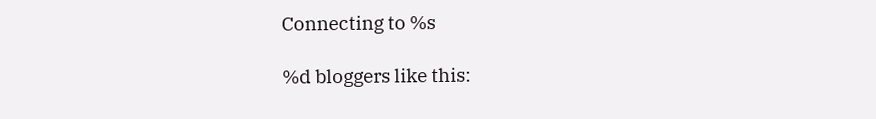Connecting to %s

%d bloggers like this: